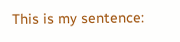This is my sentence: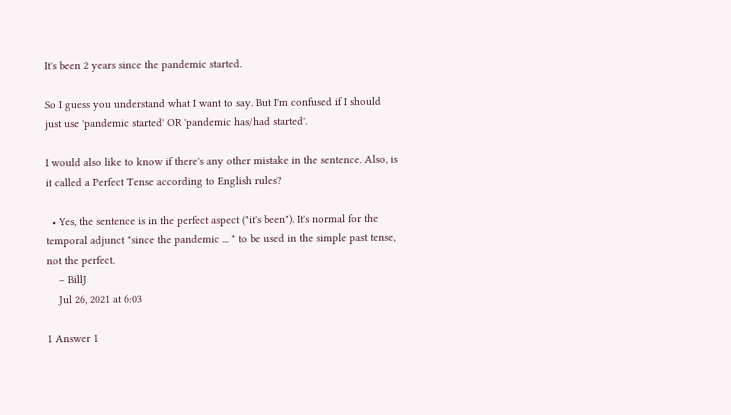It's been 2 years since the pandemic started.

So I guess you understand what I want to say. But I'm confused if I should just use 'pandemic started' OR 'pandemic has/had started'.

I would also like to know if there's any other mistake in the sentence. Also, is it called a Perfect Tense according to English rules?

  • Yes, the sentence is in the perfect aspect ("it's been"). It's normal for the temporal adjunct "since the pandemic ... " to be used in the simple past tense, not the perfect.
    – BillJ
    Jul 26, 2021 at 6:03

1 Answer 1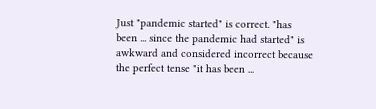Just "pandemic started" is correct. "has been ... since the pandemic had started" is awkward and considered incorrect because the perfect tense "it has been ...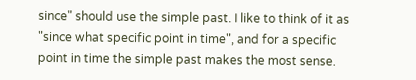since" should use the simple past. I like to think of it as "since what specific point in time", and for a specific point in time the simple past makes the most sense.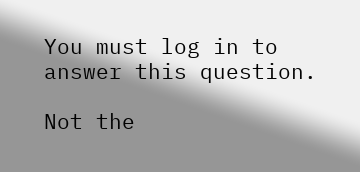You must log in to answer this question.

Not the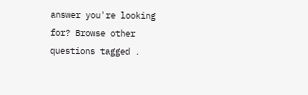answer you're looking for? Browse other questions tagged .